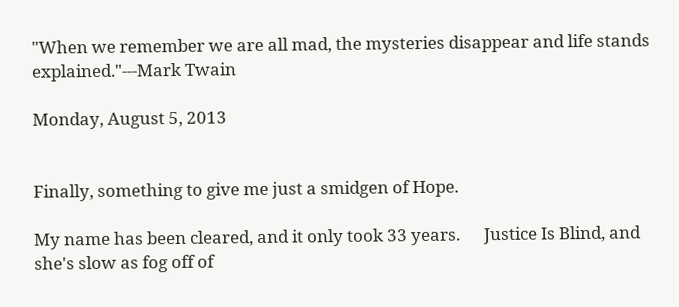"When we remember we are all mad, the mysteries disappear and life stands explained."---Mark Twain

Monday, August 5, 2013


Finally, something to give me just a smidgen of Hope.

My name has been cleared, and it only took 33 years.      Justice Is Blind, and she's slow as fog off of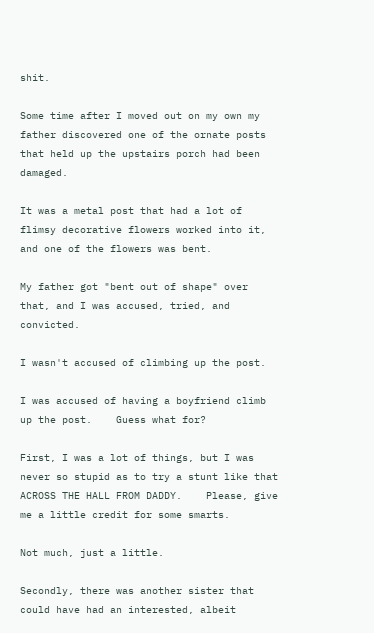shit.

Some time after I moved out on my own my father discovered one of the ornate posts that held up the upstairs porch had been damaged.

It was a metal post that had a lot of flimsy decorative flowers worked into it, and one of the flowers was bent.

My father got "bent out of shape" over that, and I was accused, tried, and convicted.

I wasn't accused of climbing up the post.

I was accused of having a boyfriend climb up the post.    Guess what for?

First, I was a lot of things, but I was never so stupid as to try a stunt like that ACROSS THE HALL FROM DADDY.    Please, give me a little credit for some smarts.

Not much, just a little.

Secondly, there was another sister that could have had an interested, albeit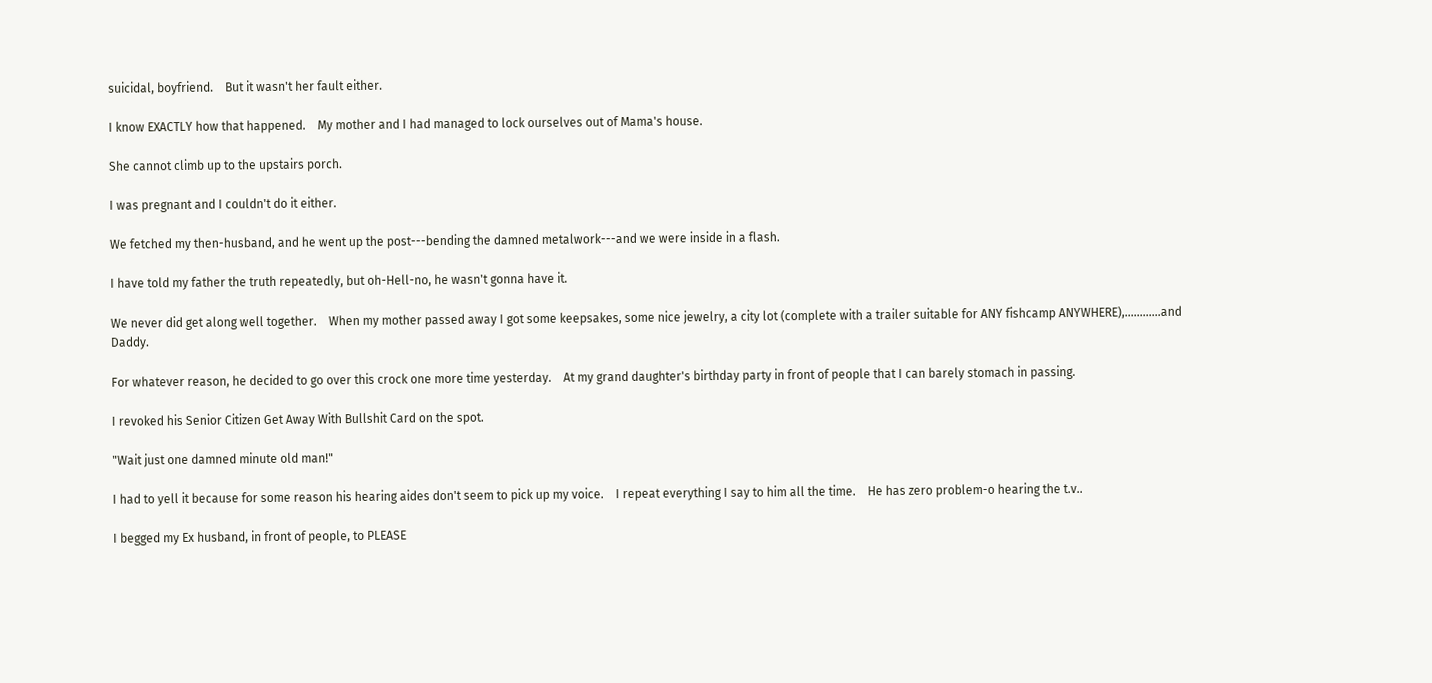suicidal, boyfriend.    But it wasn't her fault either.

I know EXACTLY how that happened.    My mother and I had managed to lock ourselves out of Mama's house.

She cannot climb up to the upstairs porch.

I was pregnant and I couldn't do it either.

We fetched my then-husband, and he went up the post---bending the damned metalwork---and we were inside in a flash.

I have told my father the truth repeatedly, but oh-Hell-no, he wasn't gonna have it.

We never did get along well together.    When my mother passed away I got some keepsakes, some nice jewelry, a city lot (complete with a trailer suitable for ANY fishcamp ANYWHERE),............and Daddy.

For whatever reason, he decided to go over this crock one more time yesterday.    At my grand daughter's birthday party in front of people that I can barely stomach in passing.

I revoked his Senior Citizen Get Away With Bullshit Card on the spot.

"Wait just one damned minute old man!"

I had to yell it because for some reason his hearing aides don't seem to pick up my voice.    I repeat everything I say to him all the time.    He has zero problem-o hearing the t.v..

I begged my Ex husband, in front of people, to PLEASE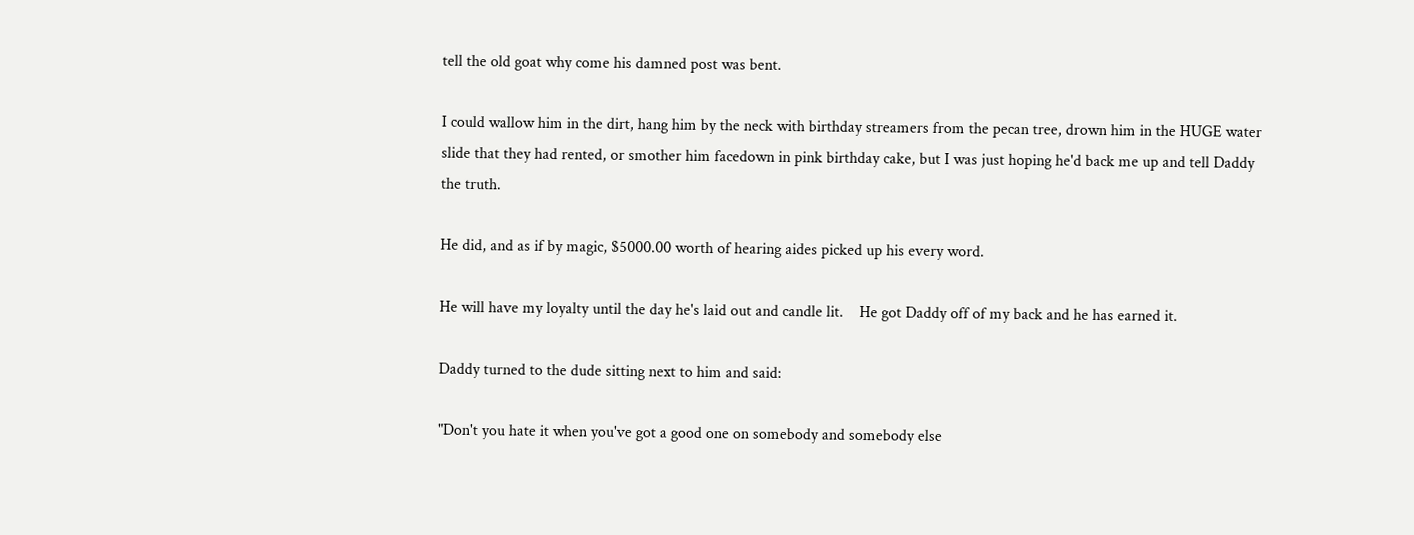tell the old goat why come his damned post was bent.

I could wallow him in the dirt, hang him by the neck with birthday streamers from the pecan tree, drown him in the HUGE water slide that they had rented, or smother him facedown in pink birthday cake, but I was just hoping he'd back me up and tell Daddy the truth.

He did, and as if by magic, $5000.00 worth of hearing aides picked up his every word.

He will have my loyalty until the day he's laid out and candle lit.    He got Daddy off of my back and he has earned it.

Daddy turned to the dude sitting next to him and said:

"Don't you hate it when you've got a good one on somebody and somebody else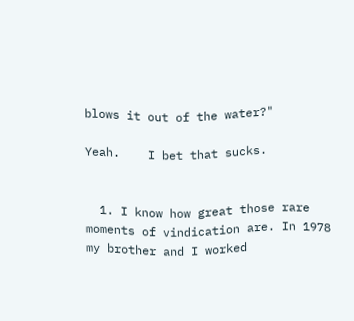blows it out of the water?"

Yeah.    I bet that sucks.


  1. I know how great those rare moments of vindication are. In 1978 my brother and I worked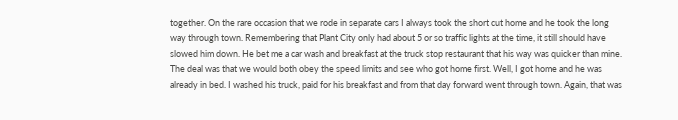together. On the rare occasion that we rode in separate cars I always took the short cut home and he took the long way through town. Remembering that Plant City only had about 5 or so traffic lights at the time, it still should have slowed him down. He bet me a car wash and breakfast at the truck stop restaurant that his way was quicker than mine. The deal was that we would both obey the speed limits and see who got home first. Well, I got home and he was already in bed. I washed his truck, paid for his breakfast and from that day forward went through town. Again, that was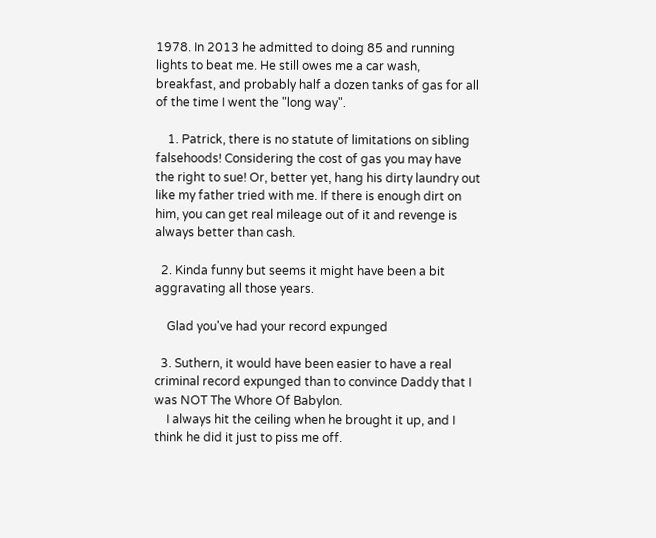1978. In 2013 he admitted to doing 85 and running lights to beat me. He still owes me a car wash, breakfast, and probably half a dozen tanks of gas for all of the time I went the "long way".

    1. Patrick, there is no statute of limitations on sibling falsehoods! Considering the cost of gas you may have the right to sue! Or, better yet, hang his dirty laundry out like my father tried with me. If there is enough dirt on him, you can get real mileage out of it and revenge is always better than cash.

  2. Kinda funny but seems it might have been a bit aggravating all those years.

    Glad you've had your record expunged

  3. Suthern, it would have been easier to have a real criminal record expunged than to convince Daddy that I was NOT The Whore Of Babylon.
    I always hit the ceiling when he brought it up, and I think he did it just to piss me off.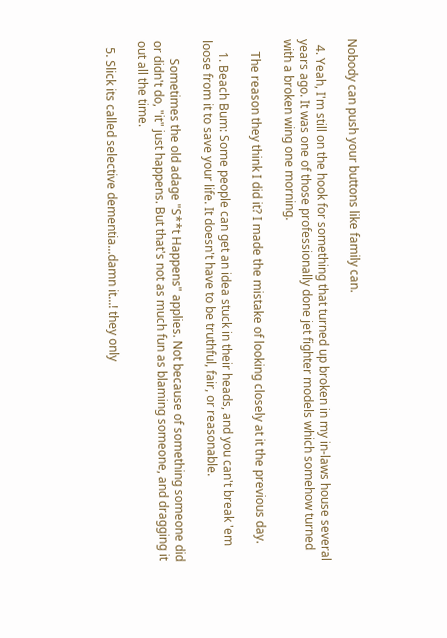Nobody can push your buttons like family can.

  4. Yeah, I'm still on the hook for something that turned up broken in my in-laws house several years ago. It was one of those professionally done jet fighter models which somehow turned with a broken wing one morning.

    The reason they think I did it? I made the mistake of looking closely at it the previous day.

    1. Beach Bum: Some people can get an idea stuck in their heads, and you can't break 'em loose from it to save your life. It doesn't have to be truthful, fair, or reasonable.

      Sometimes the old adage "S**t Happens" applies. Not because of something someone did or didn't do, "it" just happens. But that's not as much fun as blaming someone, and dragging it out all the time.

  5. Slick its called selective dementia...damn it...! they only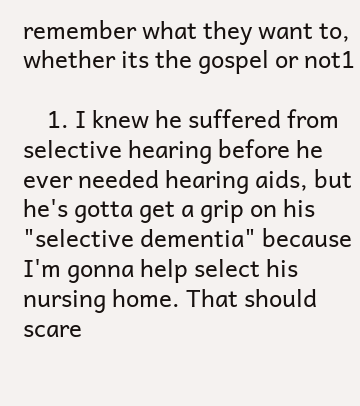remember what they want to, whether its the gospel or not1

    1. I knew he suffered from selective hearing before he ever needed hearing aids, but he's gotta get a grip on his "selective dementia" because I'm gonna help select his nursing home. That should scare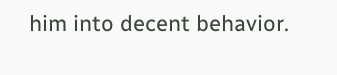him into decent behavior.